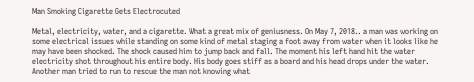Man Smoking Cigarette Gets Electrocuted

Metal, electricity, water, and a cigarette. What a great mix of geniusness. On May 7, 2018.. a man was working on some electrical issues while standing on some kind of metal staging a foot away from water when it looks like he may have been shocked. The shock caused him to jump back and fall. The moment his left hand hit the water electricity shot throughout his entire body. His body goes stiff as a board and his head drops under the water. Another man tried to run to rescue the man not knowing what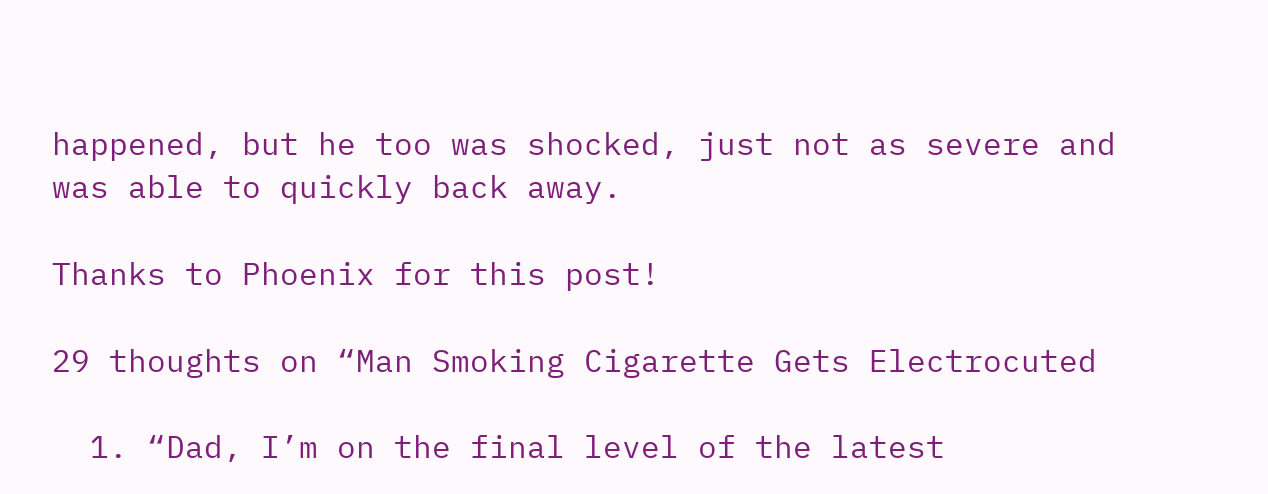happened, but he too was shocked, just not as severe and was able to quickly back away.

Thanks to Phoenix for this post!

29 thoughts on “Man Smoking Cigarette Gets Electrocuted

  1. “Dad, I’m on the final level of the latest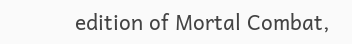edition of Mortal Combat,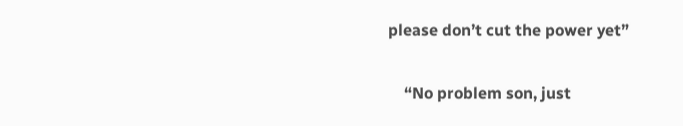please don’t cut the power yet”

    “No problem son, just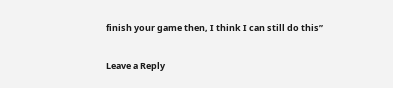finish your game then, I think I can still do this”

Leave a Reply